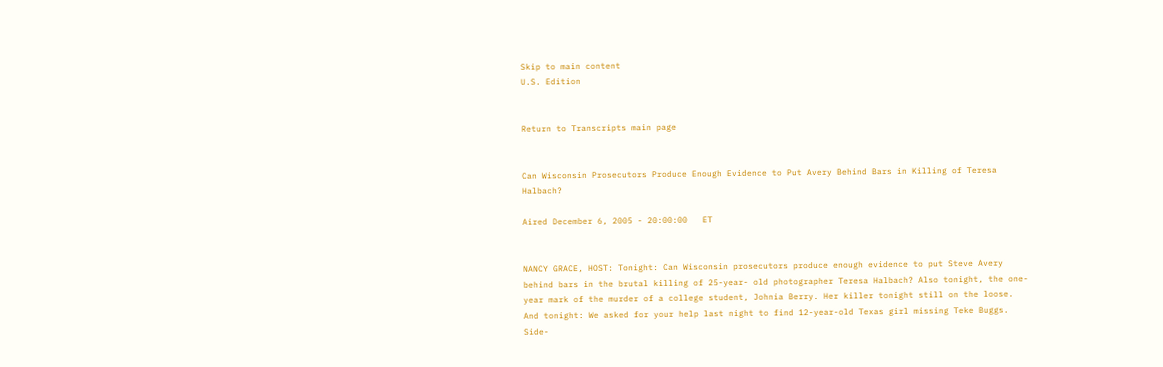Skip to main content
U.S. Edition


Return to Transcripts main page


Can Wisconsin Prosecutors Produce Enough Evidence to Put Avery Behind Bars in Killing of Teresa Halbach?

Aired December 6, 2005 - 20:00:00   ET


NANCY GRACE, HOST: Tonight: Can Wisconsin prosecutors produce enough evidence to put Steve Avery behind bars in the brutal killing of 25-year- old photographer Teresa Halbach? Also tonight, the one-year mark of the murder of a college student, Johnia Berry. Her killer tonight still on the loose. And tonight: We asked for your help last night to find 12-year-old Texas girl missing Teke Buggs. Side-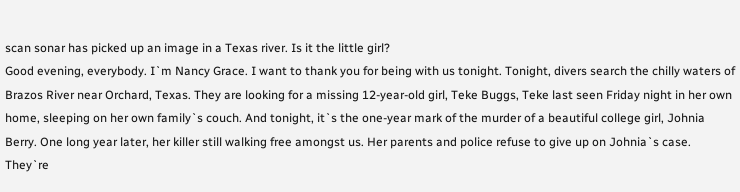scan sonar has picked up an image in a Texas river. Is it the little girl?
Good evening, everybody. I`m Nancy Grace. I want to thank you for being with us tonight. Tonight, divers search the chilly waters of Brazos River near Orchard, Texas. They are looking for a missing 12-year-old girl, Teke Buggs, Teke last seen Friday night in her own home, sleeping on her own family`s couch. And tonight, it`s the one-year mark of the murder of a beautiful college girl, Johnia Berry. One long year later, her killer still walking free amongst us. Her parents and police refuse to give up on Johnia`s case. They`re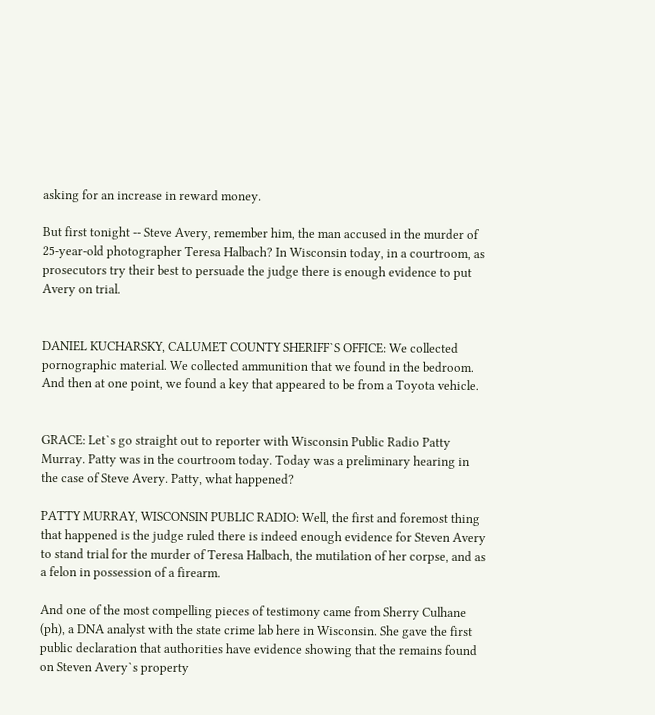asking for an increase in reward money.

But first tonight -- Steve Avery, remember him, the man accused in the murder of 25-year-old photographer Teresa Halbach? In Wisconsin today, in a courtroom, as prosecutors try their best to persuade the judge there is enough evidence to put Avery on trial.


DANIEL KUCHARSKY, CALUMET COUNTY SHERIFF`S OFFICE: We collected pornographic material. We collected ammunition that we found in the bedroom. And then at one point, we found a key that appeared to be from a Toyota vehicle.


GRACE: Let`s go straight out to reporter with Wisconsin Public Radio Patty Murray. Patty was in the courtroom today. Today was a preliminary hearing in the case of Steve Avery. Patty, what happened?

PATTY MURRAY, WISCONSIN PUBLIC RADIO: Well, the first and foremost thing that happened is the judge ruled there is indeed enough evidence for Steven Avery to stand trial for the murder of Teresa Halbach, the mutilation of her corpse, and as a felon in possession of a firearm.

And one of the most compelling pieces of testimony came from Sherry Culhane (ph), a DNA analyst with the state crime lab here in Wisconsin. She gave the first public declaration that authorities have evidence showing that the remains found on Steven Avery`s property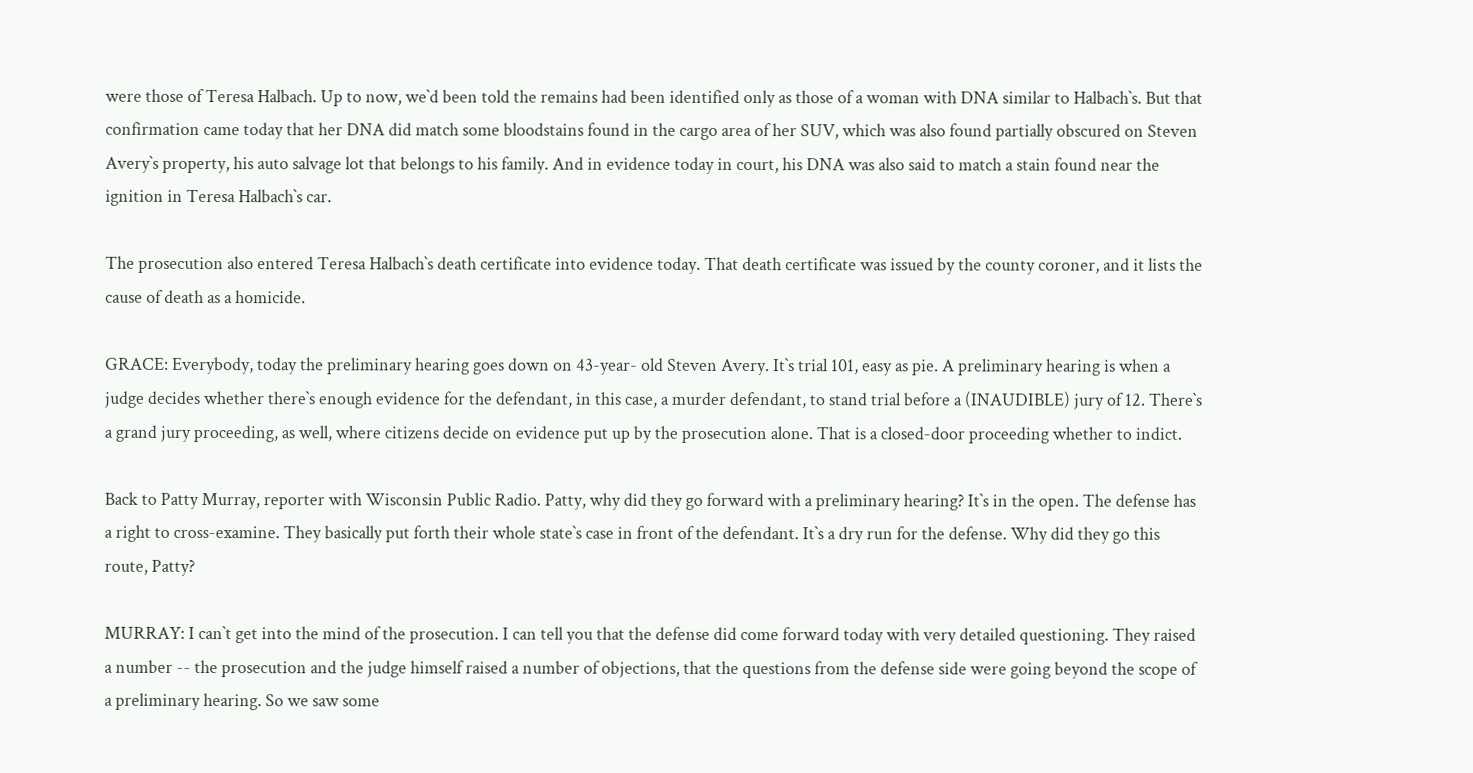were those of Teresa Halbach. Up to now, we`d been told the remains had been identified only as those of a woman with DNA similar to Halbach`s. But that confirmation came today that her DNA did match some bloodstains found in the cargo area of her SUV, which was also found partially obscured on Steven Avery`s property, his auto salvage lot that belongs to his family. And in evidence today in court, his DNA was also said to match a stain found near the ignition in Teresa Halbach`s car.

The prosecution also entered Teresa Halbach`s death certificate into evidence today. That death certificate was issued by the county coroner, and it lists the cause of death as a homicide.

GRACE: Everybody, today the preliminary hearing goes down on 43-year- old Steven Avery. It`s trial 101, easy as pie. A preliminary hearing is when a judge decides whether there`s enough evidence for the defendant, in this case, a murder defendant, to stand trial before a (INAUDIBLE) jury of 12. There`s a grand jury proceeding, as well, where citizens decide on evidence put up by the prosecution alone. That is a closed-door proceeding whether to indict.

Back to Patty Murray, reporter with Wisconsin Public Radio. Patty, why did they go forward with a preliminary hearing? It`s in the open. The defense has a right to cross-examine. They basically put forth their whole state`s case in front of the defendant. It`s a dry run for the defense. Why did they go this route, Patty?

MURRAY: I can`t get into the mind of the prosecution. I can tell you that the defense did come forward today with very detailed questioning. They raised a number -- the prosecution and the judge himself raised a number of objections, that the questions from the defense side were going beyond the scope of a preliminary hearing. So we saw some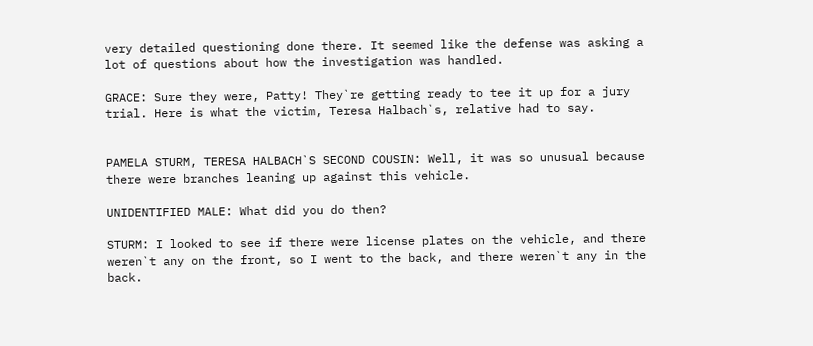very detailed questioning done there. It seemed like the defense was asking a lot of questions about how the investigation was handled.

GRACE: Sure they were, Patty! They`re getting ready to tee it up for a jury trial. Here is what the victim, Teresa Halbach`s, relative had to say.


PAMELA STURM, TERESA HALBACH`S SECOND COUSIN: Well, it was so unusual because there were branches leaning up against this vehicle.

UNIDENTIFIED MALE: What did you do then?

STURM: I looked to see if there were license plates on the vehicle, and there weren`t any on the front, so I went to the back, and there weren`t any in the back.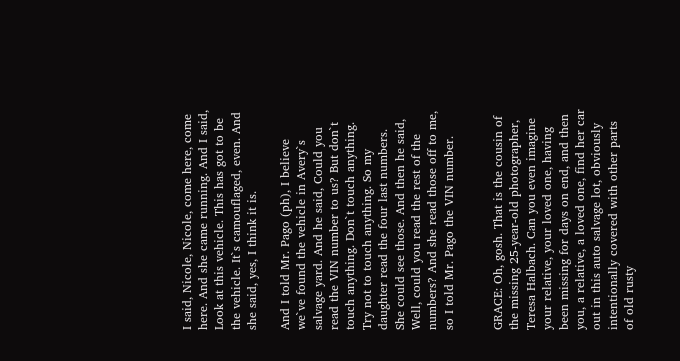I said, Nicole, Nicole, come here, come here. And she came running. And I said, Look at this vehicle. This has got to be the vehicle. It`s camouflaged, even. And she said, yes, I think it is.

And I told Mr. Pago (ph), I believe we`ve found the vehicle in Avery`s salvage yard. And he said, Could you read the VIN number to us? But don`t touch anything. Don`t touch anything. Try not to touch anything. So my daughter read the four last numbers. She could see those. And then he said, Well, could you read the rest of the numbers? And she read those off to me, so I told Mr. Pago the VIN number.


GRACE: Oh, gosh. That is the cousin of the missing 25-year-old photographer, Teresa Halbach. Can you even imagine your relative, your loved one, having been missing for days on end, and then you, a relative, a loved one, find her car out in this auto salvage lot, obviously intentionally covered with other parts of old rusty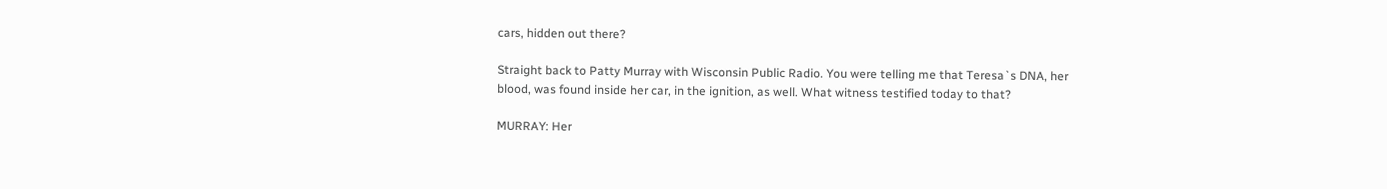cars, hidden out there?

Straight back to Patty Murray with Wisconsin Public Radio. You were telling me that Teresa`s DNA, her blood, was found inside her car, in the ignition, as well. What witness testified today to that?

MURRAY: Her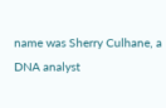name was Sherry Culhane, a DNA analyst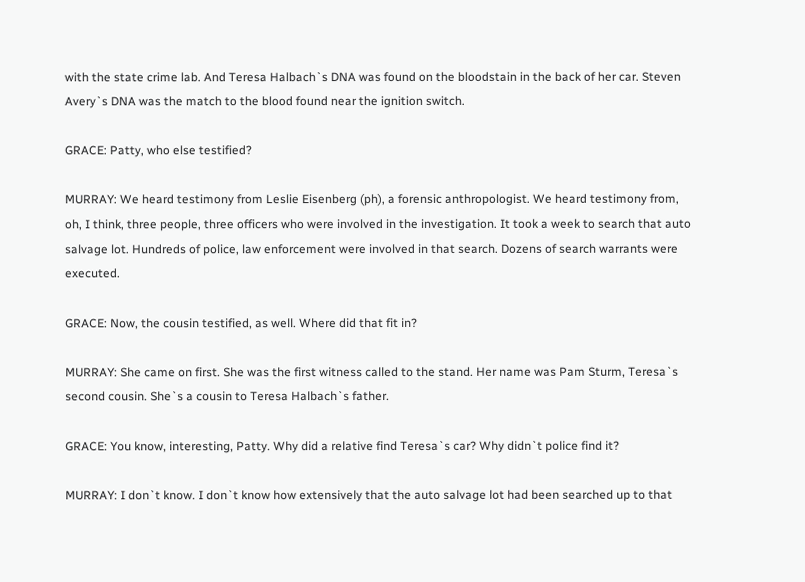with the state crime lab. And Teresa Halbach`s DNA was found on the bloodstain in the back of her car. Steven Avery`s DNA was the match to the blood found near the ignition switch.

GRACE: Patty, who else testified?

MURRAY: We heard testimony from Leslie Eisenberg (ph), a forensic anthropologist. We heard testimony from, oh, I think, three people, three officers who were involved in the investigation. It took a week to search that auto salvage lot. Hundreds of police, law enforcement were involved in that search. Dozens of search warrants were executed.

GRACE: Now, the cousin testified, as well. Where did that fit in?

MURRAY: She came on first. She was the first witness called to the stand. Her name was Pam Sturm, Teresa`s second cousin. She`s a cousin to Teresa Halbach`s father.

GRACE: You know, interesting, Patty. Why did a relative find Teresa`s car? Why didn`t police find it?

MURRAY: I don`t know. I don`t know how extensively that the auto salvage lot had been searched up to that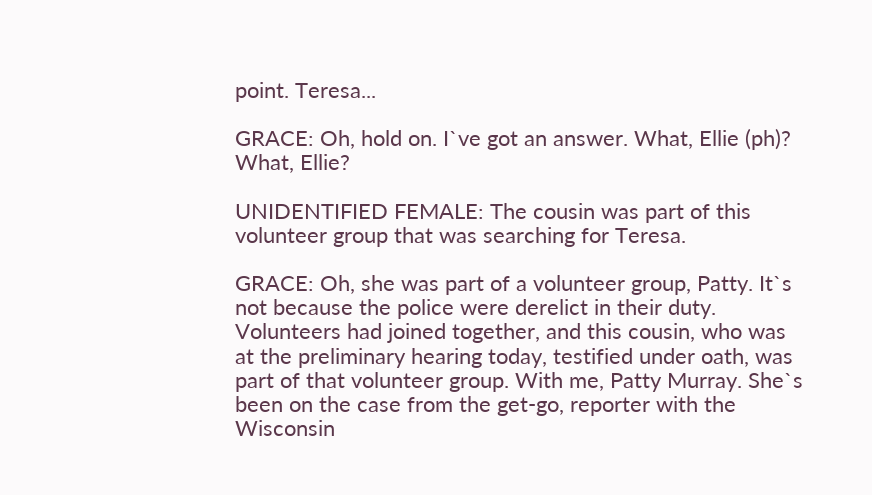point. Teresa...

GRACE: Oh, hold on. I`ve got an answer. What, Ellie (ph)? What, Ellie?

UNIDENTIFIED FEMALE: The cousin was part of this volunteer group that was searching for Teresa.

GRACE: Oh, she was part of a volunteer group, Patty. It`s not because the police were derelict in their duty. Volunteers had joined together, and this cousin, who was at the preliminary hearing today, testified under oath, was part of that volunteer group. With me, Patty Murray. She`s been on the case from the get-go, reporter with the Wisconsin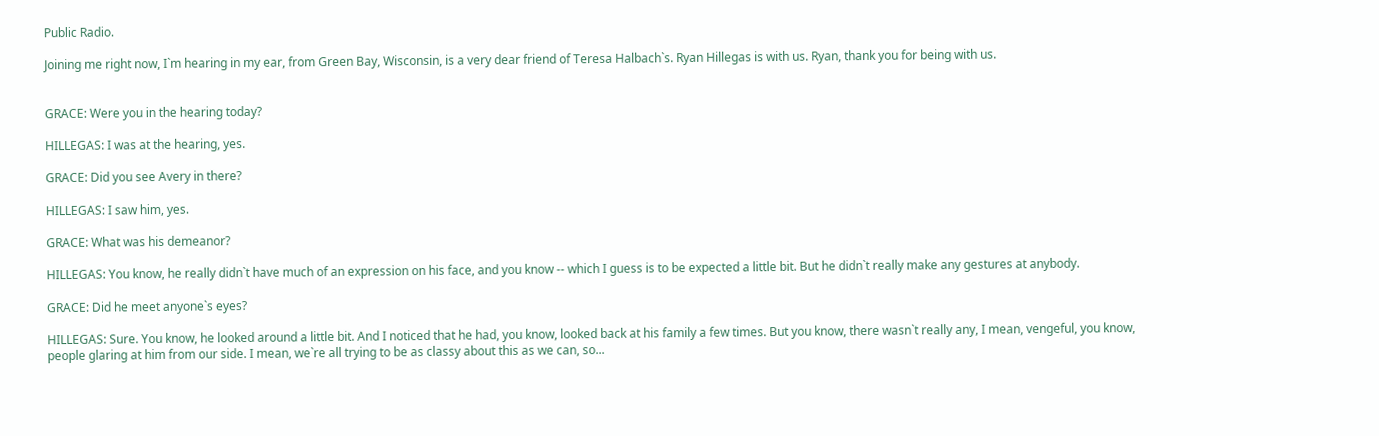Public Radio.

Joining me right now, I`m hearing in my ear, from Green Bay, Wisconsin, is a very dear friend of Teresa Halbach`s. Ryan Hillegas is with us. Ryan, thank you for being with us.


GRACE: Were you in the hearing today?

HILLEGAS: I was at the hearing, yes.

GRACE: Did you see Avery in there?

HILLEGAS: I saw him, yes.

GRACE: What was his demeanor?

HILLEGAS: You know, he really didn`t have much of an expression on his face, and you know -- which I guess is to be expected a little bit. But he didn`t really make any gestures at anybody.

GRACE: Did he meet anyone`s eyes?

HILLEGAS: Sure. You know, he looked around a little bit. And I noticed that he had, you know, looked back at his family a few times. But you know, there wasn`t really any, I mean, vengeful, you know, people glaring at him from our side. I mean, we`re all trying to be as classy about this as we can, so...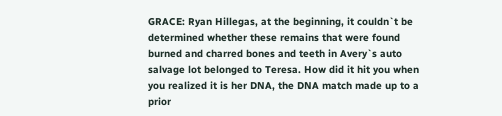GRACE: Ryan Hillegas, at the beginning, it couldn`t be determined whether these remains that were found burned and charred bones and teeth in Avery`s auto salvage lot belonged to Teresa. How did it hit you when you realized it is her DNA, the DNA match made up to a prior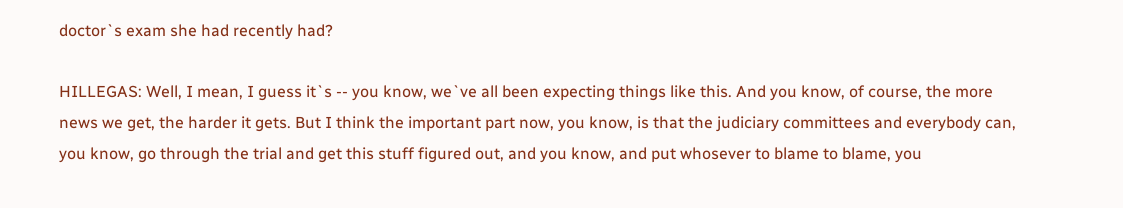doctor`s exam she had recently had?

HILLEGAS: Well, I mean, I guess it`s -- you know, we`ve all been expecting things like this. And you know, of course, the more news we get, the harder it gets. But I think the important part now, you know, is that the judiciary committees and everybody can, you know, go through the trial and get this stuff figured out, and you know, and put whosever to blame to blame, you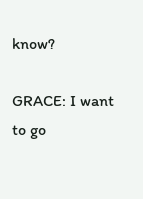know?

GRACE: I want to go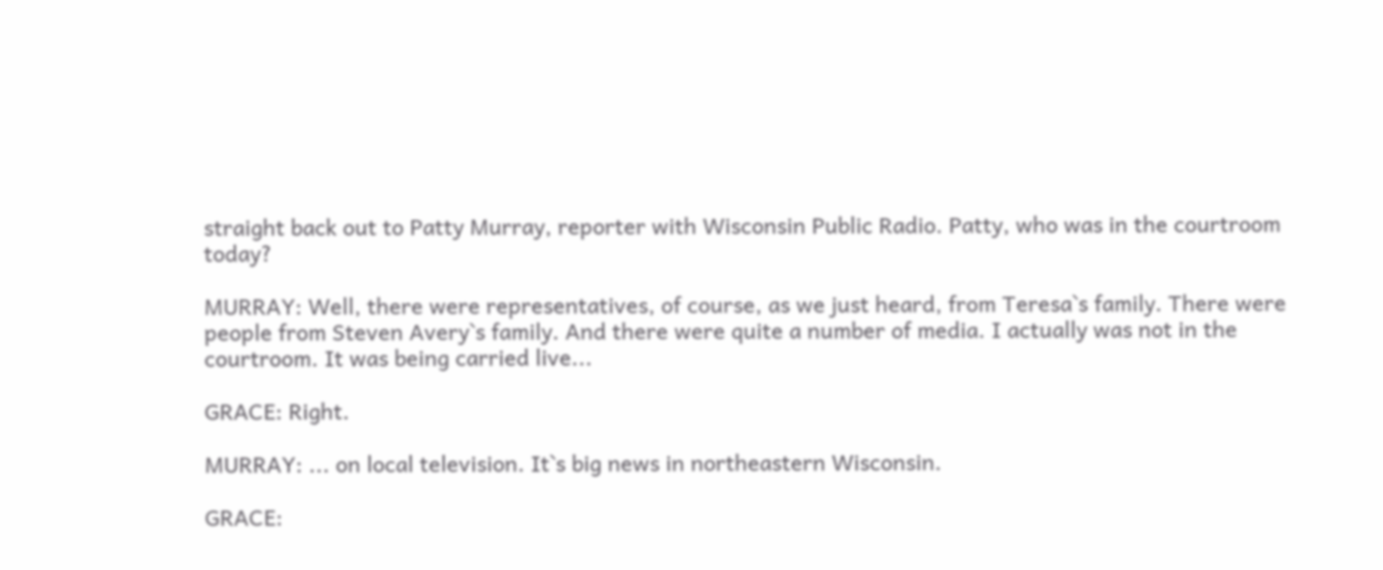straight back out to Patty Murray, reporter with Wisconsin Public Radio. Patty, who was in the courtroom today?

MURRAY: Well, there were representatives, of course, as we just heard, from Teresa`s family. There were people from Steven Avery`s family. And there were quite a number of media. I actually was not in the courtroom. It was being carried live...

GRACE: Right.

MURRAY: ... on local television. It`s big news in northeastern Wisconsin.

GRACE: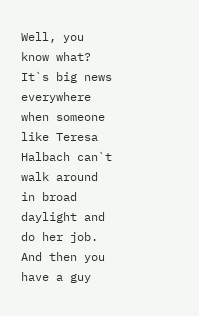Well, you know what? It`s big news everywhere when someone like Teresa Halbach can`t walk around in broad daylight and do her job. And then you have a guy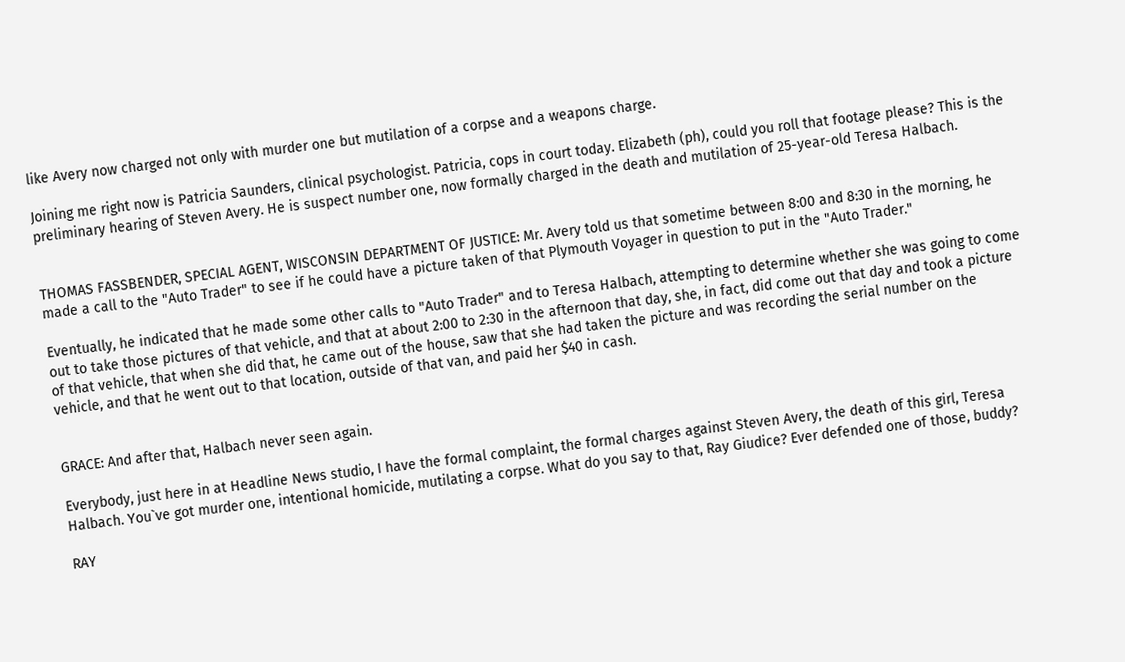like Avery now charged not only with murder one but mutilation of a corpse and a weapons charge.

Joining me right now is Patricia Saunders, clinical psychologist. Patricia, cops in court today. Elizabeth (ph), could you roll that footage please? This is the preliminary hearing of Steven Avery. He is suspect number one, now formally charged in the death and mutilation of 25-year-old Teresa Halbach.


THOMAS FASSBENDER, SPECIAL AGENT, WISCONSIN DEPARTMENT OF JUSTICE: Mr. Avery told us that sometime between 8:00 and 8:30 in the morning, he made a call to the "Auto Trader" to see if he could have a picture taken of that Plymouth Voyager in question to put in the "Auto Trader."

Eventually, he indicated that he made some other calls to "Auto Trader" and to Teresa Halbach, attempting to determine whether she was going to come out to take those pictures of that vehicle, and that at about 2:00 to 2:30 in the afternoon that day, she, in fact, did come out that day and took a picture of that vehicle, that when she did that, he came out of the house, saw that she had taken the picture and was recording the serial number on the vehicle, and that he went out to that location, outside of that van, and paid her $40 in cash.


GRACE: And after that, Halbach never seen again.

Everybody, just here in at Headline News studio, I have the formal complaint, the formal charges against Steven Avery, the death of this girl, Teresa Halbach. You`ve got murder one, intentional homicide, mutilating a corpse. What do you say to that, Ray Giudice? Ever defended one of those, buddy?

RAY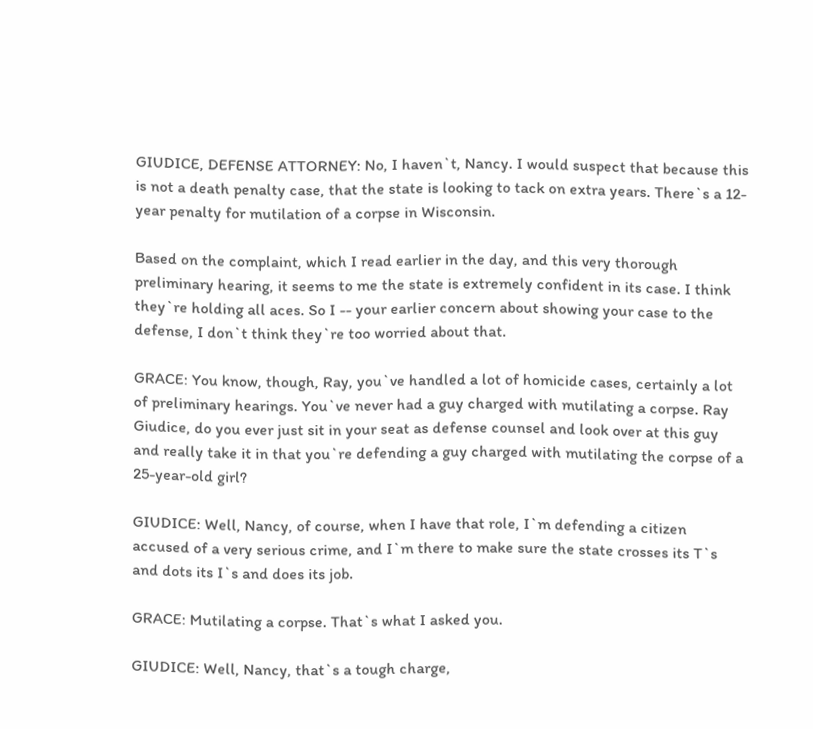GIUDICE, DEFENSE ATTORNEY: No, I haven`t, Nancy. I would suspect that because this is not a death penalty case, that the state is looking to tack on extra years. There`s a 12-year penalty for mutilation of a corpse in Wisconsin.

Based on the complaint, which I read earlier in the day, and this very thorough preliminary hearing, it seems to me the state is extremely confident in its case. I think they`re holding all aces. So I -- your earlier concern about showing your case to the defense, I don`t think they`re too worried about that.

GRACE: You know, though, Ray, you`ve handled a lot of homicide cases, certainly a lot of preliminary hearings. You`ve never had a guy charged with mutilating a corpse. Ray Giudice, do you ever just sit in your seat as defense counsel and look over at this guy and really take it in that you`re defending a guy charged with mutilating the corpse of a 25-year-old girl?

GIUDICE: Well, Nancy, of course, when I have that role, I`m defending a citizen accused of a very serious crime, and I`m there to make sure the state crosses its T`s and dots its I`s and does its job.

GRACE: Mutilating a corpse. That`s what I asked you.

GIUDICE: Well, Nancy, that`s a tough charge,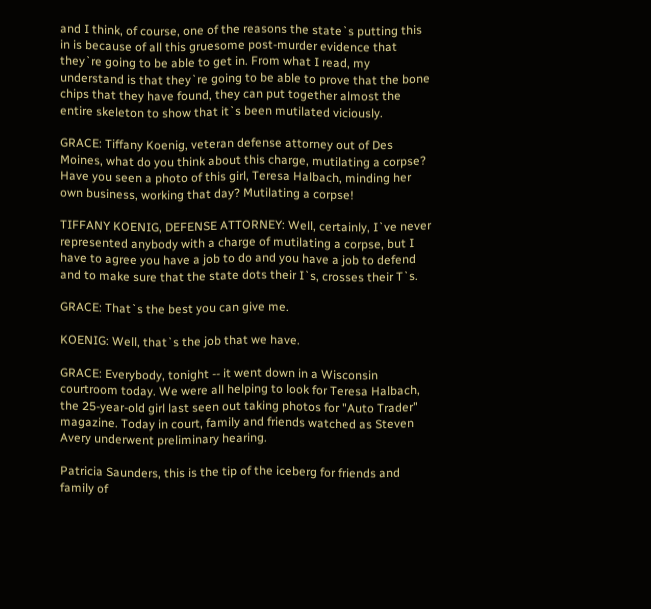and I think, of course, one of the reasons the state`s putting this in is because of all this gruesome post-murder evidence that they`re going to be able to get in. From what I read, my understand is that they`re going to be able to prove that the bone chips that they have found, they can put together almost the entire skeleton to show that it`s been mutilated viciously.

GRACE: Tiffany Koenig, veteran defense attorney out of Des Moines, what do you think about this charge, mutilating a corpse? Have you seen a photo of this girl, Teresa Halbach, minding her own business, working that day? Mutilating a corpse!

TIFFANY KOENIG, DEFENSE ATTORNEY: Well, certainly, I`ve never represented anybody with a charge of mutilating a corpse, but I have to agree you have a job to do and you have a job to defend and to make sure that the state dots their I`s, crosses their T`s.

GRACE: That`s the best you can give me.

KOENIG: Well, that`s the job that we have.

GRACE: Everybody, tonight -- it went down in a Wisconsin courtroom today. We were all helping to look for Teresa Halbach, the 25-year-old girl last seen out taking photos for "Auto Trader" magazine. Today in court, family and friends watched as Steven Avery underwent preliminary hearing.

Patricia Saunders, this is the tip of the iceberg for friends and family of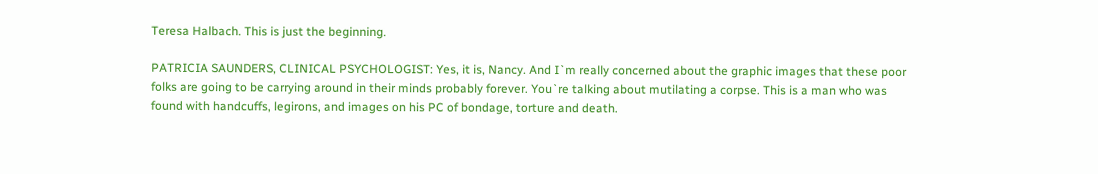Teresa Halbach. This is just the beginning.

PATRICIA SAUNDERS, CLINICAL PSYCHOLOGIST: Yes, it is, Nancy. And I`m really concerned about the graphic images that these poor folks are going to be carrying around in their minds probably forever. You`re talking about mutilating a corpse. This is a man who was found with handcuffs, legirons, and images on his PC of bondage, torture and death.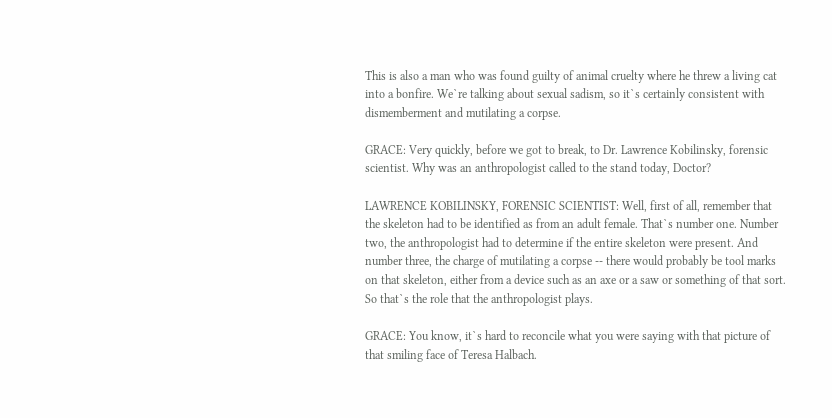This is also a man who was found guilty of animal cruelty where he threw a living cat into a bonfire. We`re talking about sexual sadism, so it`s certainly consistent with dismemberment and mutilating a corpse.

GRACE: Very quickly, before we got to break, to Dr. Lawrence Kobilinsky, forensic scientist. Why was an anthropologist called to the stand today, Doctor?

LAWRENCE KOBILINSKY, FORENSIC SCIENTIST: Well, first of all, remember that the skeleton had to be identified as from an adult female. That`s number one. Number two, the anthropologist had to determine if the entire skeleton were present. And number three, the charge of mutilating a corpse -- there would probably be tool marks on that skeleton, either from a device such as an axe or a saw or something of that sort. So that`s the role that the anthropologist plays.

GRACE: You know, it`s hard to reconcile what you were saying with that picture of that smiling face of Teresa Halbach.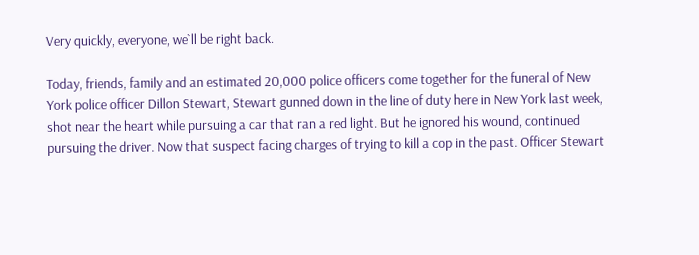Very quickly, everyone, we`ll be right back.

Today, friends, family and an estimated 20,000 police officers come together for the funeral of New York police officer Dillon Stewart, Stewart gunned down in the line of duty here in New York last week, shot near the heart while pursuing a car that ran a red light. But he ignored his wound, continued pursuing the driver. Now that suspect facing charges of trying to kill a cop in the past. Officer Stewart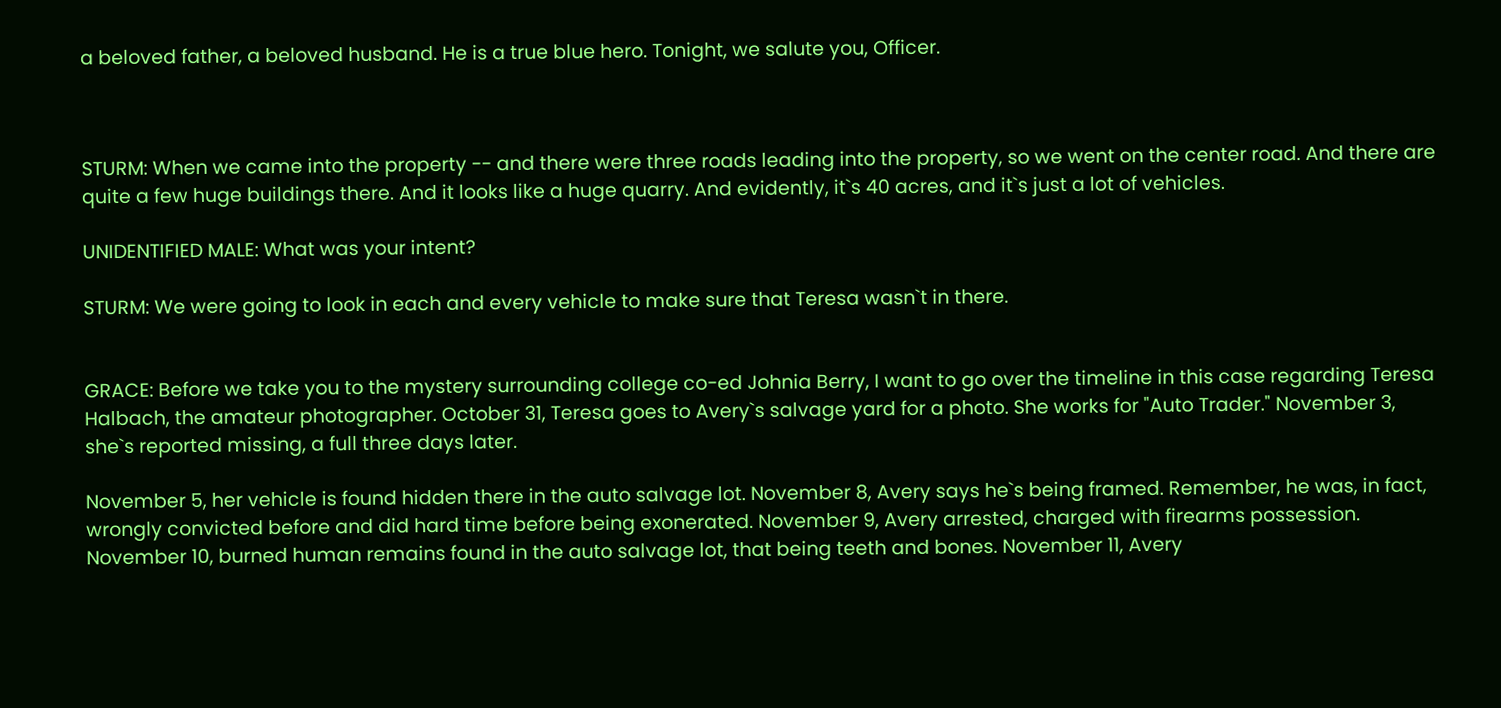a beloved father, a beloved husband. He is a true blue hero. Tonight, we salute you, Officer.



STURM: When we came into the property -- and there were three roads leading into the property, so we went on the center road. And there are quite a few huge buildings there. And it looks like a huge quarry. And evidently, it`s 40 acres, and it`s just a lot of vehicles.

UNIDENTIFIED MALE: What was your intent?

STURM: We were going to look in each and every vehicle to make sure that Teresa wasn`t in there.


GRACE: Before we take you to the mystery surrounding college co-ed Johnia Berry, I want to go over the timeline in this case regarding Teresa Halbach, the amateur photographer. October 31, Teresa goes to Avery`s salvage yard for a photo. She works for "Auto Trader." November 3, she`s reported missing, a full three days later.

November 5, her vehicle is found hidden there in the auto salvage lot. November 8, Avery says he`s being framed. Remember, he was, in fact, wrongly convicted before and did hard time before being exonerated. November 9, Avery arrested, charged with firearms possession. November 10, burned human remains found in the auto salvage lot, that being teeth and bones. November 11, Avery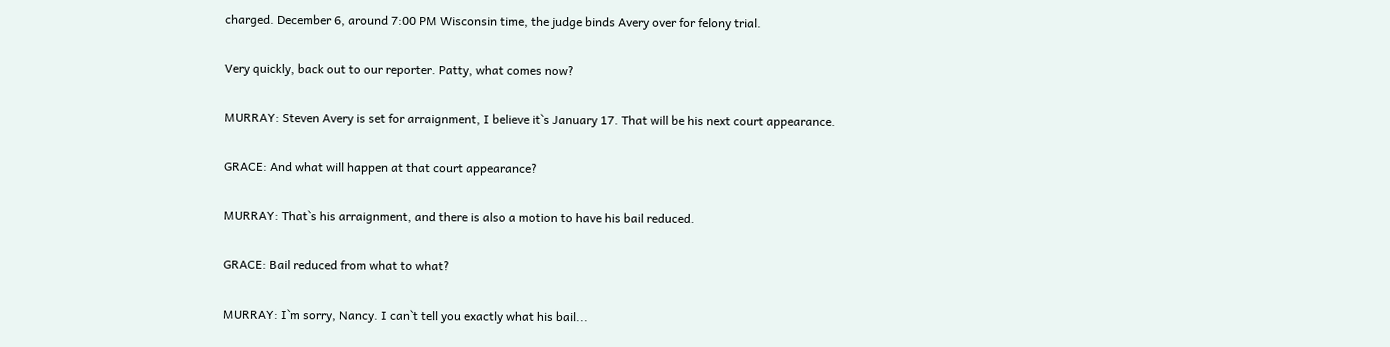charged. December 6, around 7:00 PM Wisconsin time, the judge binds Avery over for felony trial.

Very quickly, back out to our reporter. Patty, what comes now?

MURRAY: Steven Avery is set for arraignment, I believe it`s January 17. That will be his next court appearance.

GRACE: And what will happen at that court appearance?

MURRAY: That`s his arraignment, and there is also a motion to have his bail reduced.

GRACE: Bail reduced from what to what?

MURRAY: I`m sorry, Nancy. I can`t tell you exactly what his bail...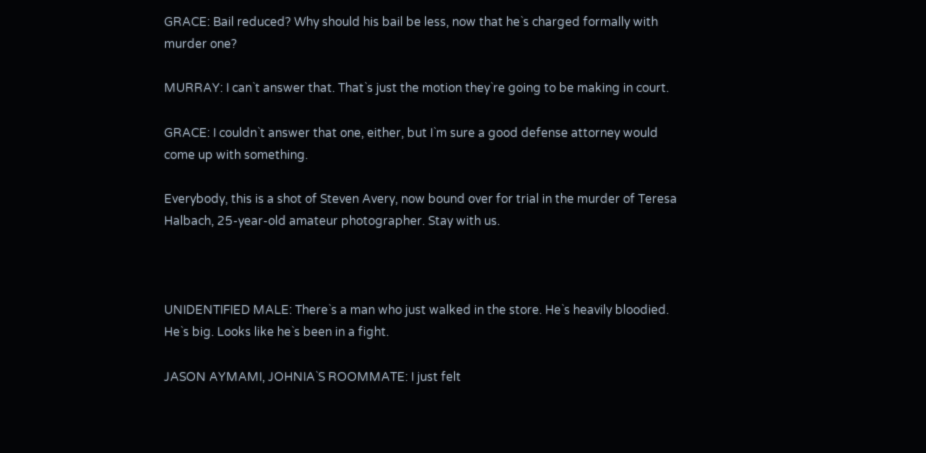GRACE: Bail reduced? Why should his bail be less, now that he`s charged formally with murder one?

MURRAY: I can`t answer that. That`s just the motion they`re going to be making in court.

GRACE: I couldn`t answer that one, either, but I`m sure a good defense attorney would come up with something.

Everybody, this is a shot of Steven Avery, now bound over for trial in the murder of Teresa Halbach, 25-year-old amateur photographer. Stay with us.



UNIDENTIFIED MALE: There`s a man who just walked in the store. He`s heavily bloodied. He`s big. Looks like he`s been in a fight.

JASON AYMAMI, JOHNIA`S ROOMMATE: I just felt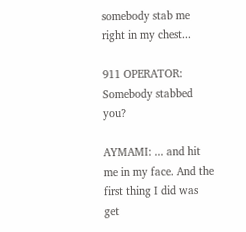somebody stab me right in my chest...

911 OPERATOR: Somebody stabbed you?

AYMAMI: ... and hit me in my face. And the first thing I did was get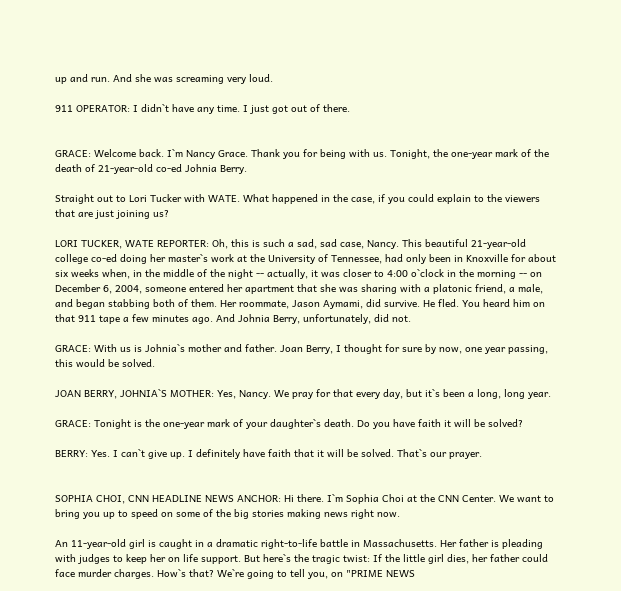up and run. And she was screaming very loud.

911 OPERATOR: I didn`t have any time. I just got out of there.


GRACE: Welcome back. I`m Nancy Grace. Thank you for being with us. Tonight, the one-year mark of the death of 21-year-old co-ed Johnia Berry.

Straight out to Lori Tucker with WATE. What happened in the case, if you could explain to the viewers that are just joining us?

LORI TUCKER, WATE REPORTER: Oh, this is such a sad, sad case, Nancy. This beautiful 21-year-old college co-ed doing her master`s work at the University of Tennessee, had only been in Knoxville for about six weeks when, in the middle of the night -- actually, it was closer to 4:00 o`clock in the morning -- on December 6, 2004, someone entered her apartment that she was sharing with a platonic friend, a male, and began stabbing both of them. Her roommate, Jason Aymami, did survive. He fled. You heard him on that 911 tape a few minutes ago. And Johnia Berry, unfortunately, did not.

GRACE: With us is Johnia`s mother and father. Joan Berry, I thought for sure by now, one year passing, this would be solved.

JOAN BERRY, JOHNIA`S MOTHER: Yes, Nancy. We pray for that every day, but it`s been a long, long year.

GRACE: Tonight is the one-year mark of your daughter`s death. Do you have faith it will be solved?

BERRY: Yes. I can`t give up. I definitely have faith that it will be solved. That`s our prayer.


SOPHIA CHOI, CNN HEADLINE NEWS ANCHOR: Hi there. I`m Sophia Choi at the CNN Center. We want to bring you up to speed on some of the big stories making news right now.

An 11-year-old girl is caught in a dramatic right-to-life battle in Massachusetts. Her father is pleading with judges to keep her on life support. But here`s the tragic twist: If the little girl dies, her father could face murder charges. How`s that? We`re going to tell you, on "PRIME NEWS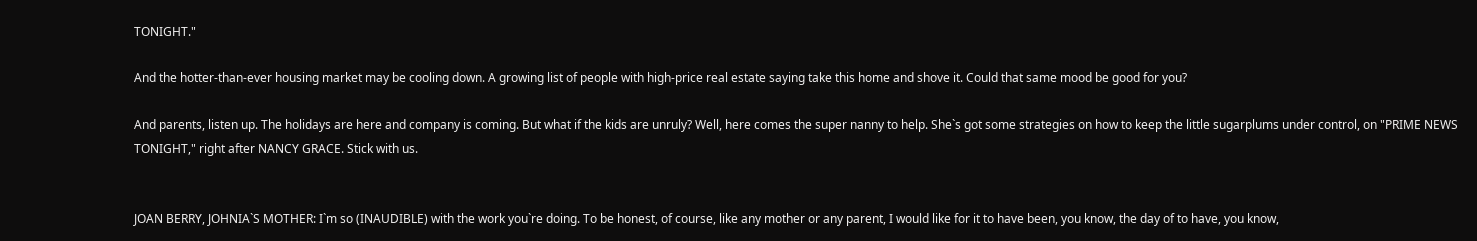TONIGHT."

And the hotter-than-ever housing market may be cooling down. A growing list of people with high-price real estate saying take this home and shove it. Could that same mood be good for you?

And parents, listen up. The holidays are here and company is coming. But what if the kids are unruly? Well, here comes the super nanny to help. She`s got some strategies on how to keep the little sugarplums under control, on "PRIME NEWS TONIGHT," right after NANCY GRACE. Stick with us.


JOAN BERRY, JOHNIA`S MOTHER: I`m so (INAUDIBLE) with the work you`re doing. To be honest, of course, like any mother or any parent, I would like for it to have been, you know, the day of to have, you know,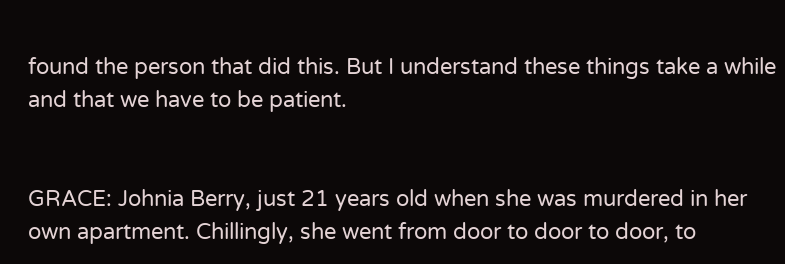found the person that did this. But I understand these things take a while and that we have to be patient.


GRACE: Johnia Berry, just 21 years old when she was murdered in her own apartment. Chillingly, she went from door to door to door, to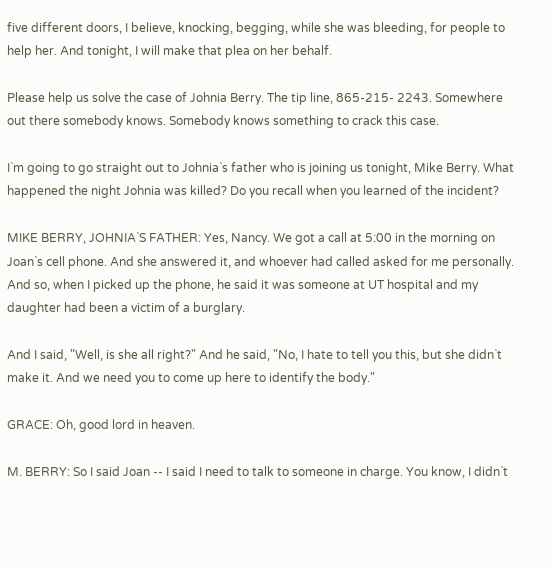five different doors, I believe, knocking, begging, while she was bleeding, for people to help her. And tonight, I will make that plea on her behalf.

Please help us solve the case of Johnia Berry. The tip line, 865-215- 2243. Somewhere out there somebody knows. Somebody knows something to crack this case.

I`m going to go straight out to Johnia`s father who is joining us tonight, Mike Berry. What happened the night Johnia was killed? Do you recall when you learned of the incident?

MIKE BERRY, JOHNIA`S FATHER: Yes, Nancy. We got a call at 5:00 in the morning on Joan`s cell phone. And she answered it, and whoever had called asked for me personally. And so, when I picked up the phone, he said it was someone at UT hospital and my daughter had been a victim of a burglary.

And I said, "Well, is she all right?" And he said, "No, I hate to tell you this, but she didn`t make it. And we need you to come up here to identify the body."

GRACE: Oh, good lord in heaven.

M. BERRY: So I said Joan -- I said I need to talk to someone in charge. You know, I didn`t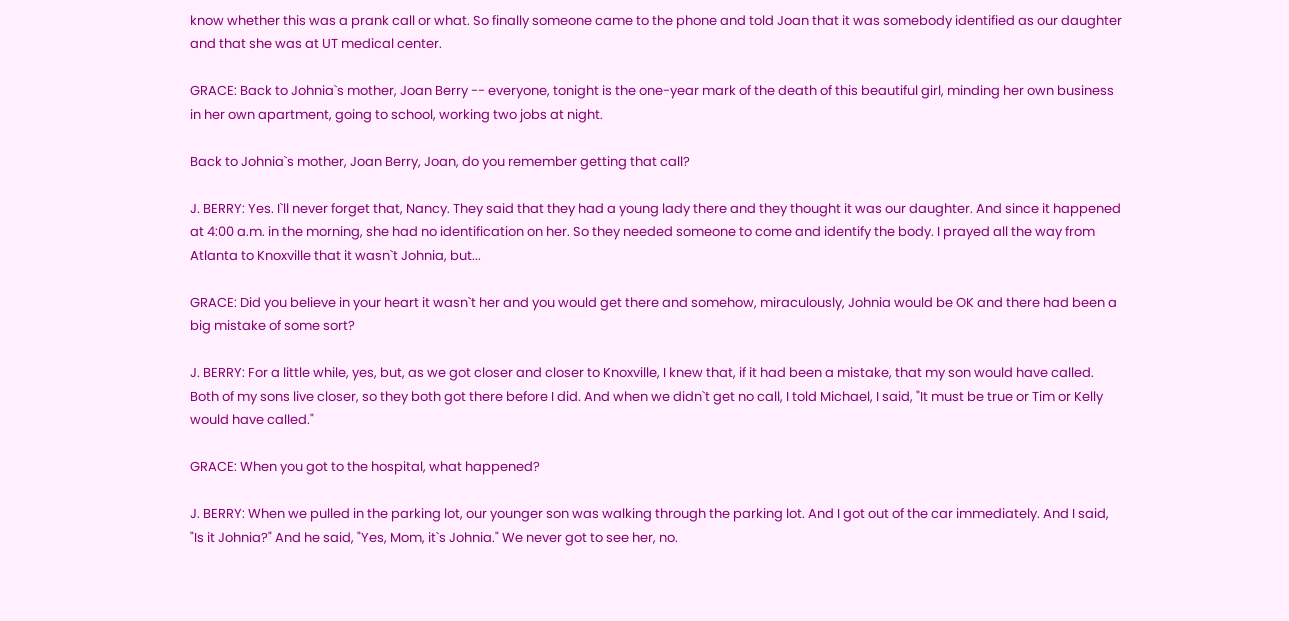know whether this was a prank call or what. So finally someone came to the phone and told Joan that it was somebody identified as our daughter and that she was at UT medical center.

GRACE: Back to Johnia`s mother, Joan Berry -- everyone, tonight is the one-year mark of the death of this beautiful girl, minding her own business in her own apartment, going to school, working two jobs at night.

Back to Johnia`s mother, Joan Berry, Joan, do you remember getting that call?

J. BERRY: Yes. I`ll never forget that, Nancy. They said that they had a young lady there and they thought it was our daughter. And since it happened at 4:00 a.m. in the morning, she had no identification on her. So they needed someone to come and identify the body. I prayed all the way from Atlanta to Knoxville that it wasn`t Johnia, but...

GRACE: Did you believe in your heart it wasn`t her and you would get there and somehow, miraculously, Johnia would be OK and there had been a big mistake of some sort?

J. BERRY: For a little while, yes, but, as we got closer and closer to Knoxville, I knew that, if it had been a mistake, that my son would have called. Both of my sons live closer, so they both got there before I did. And when we didn`t get no call, I told Michael, I said, "It must be true or Tim or Kelly would have called."

GRACE: When you got to the hospital, what happened?

J. BERRY: When we pulled in the parking lot, our younger son was walking through the parking lot. And I got out of the car immediately. And I said, "Is it Johnia?" And he said, "Yes, Mom, it`s Johnia." We never got to see her, no.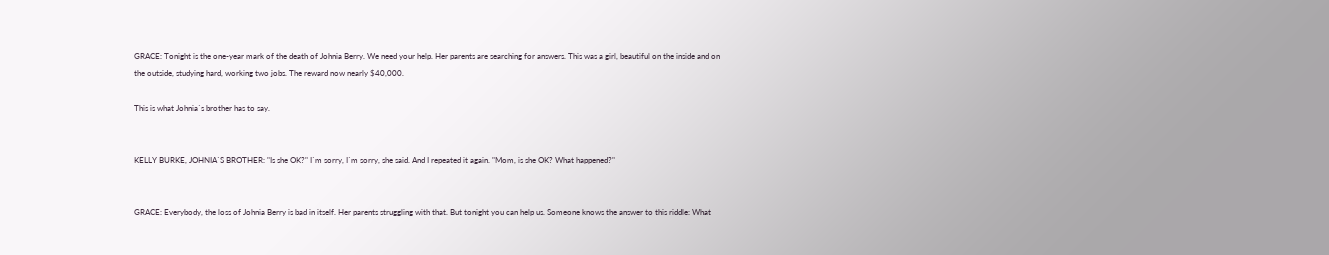GRACE: Tonight is the one-year mark of the death of Johnia Berry. We need your help. Her parents are searching for answers. This was a girl, beautiful on the inside and on the outside, studying hard, working two jobs. The reward now nearly $40,000.

This is what Johnia`s brother has to say.


KELLY BURKE, JOHNIA`S BROTHER: "Is she OK?" I`m sorry, I`m sorry, she said. And I repeated it again. "Mom, is she OK? What happened?"


GRACE: Everybody, the loss of Johnia Berry is bad in itself. Her parents struggling with that. But tonight you can help us. Someone knows the answer to this riddle: What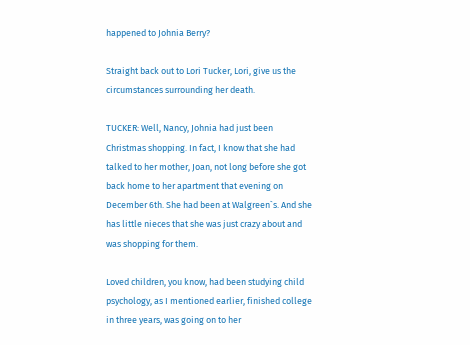happened to Johnia Berry?

Straight back out to Lori Tucker, Lori, give us the circumstances surrounding her death.

TUCKER: Well, Nancy, Johnia had just been Christmas shopping. In fact, I know that she had talked to her mother, Joan, not long before she got back home to her apartment that evening on December 6th. She had been at Walgreen`s. And she has little nieces that she was just crazy about and was shopping for them.

Loved children, you know, had been studying child psychology, as I mentioned earlier, finished college in three years, was going on to her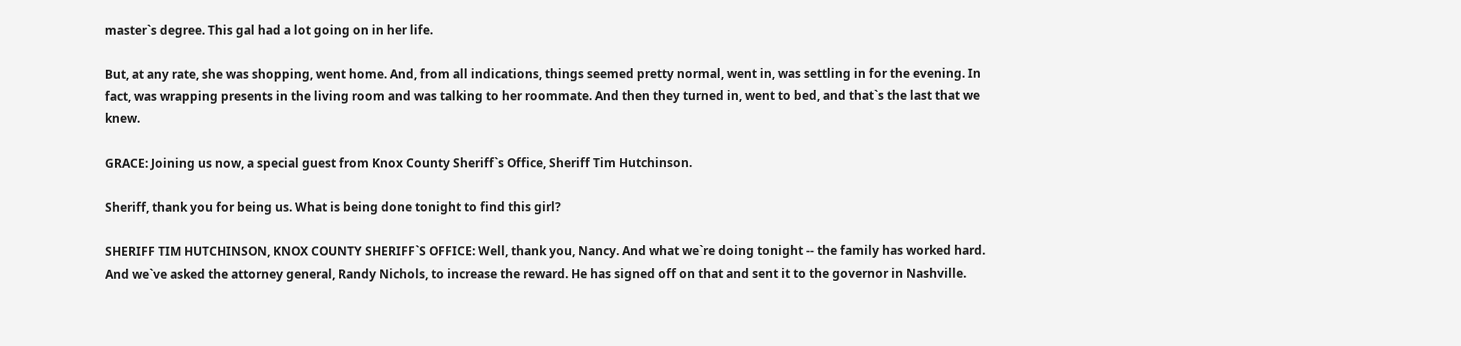master`s degree. This gal had a lot going on in her life.

But, at any rate, she was shopping, went home. And, from all indications, things seemed pretty normal, went in, was settling in for the evening. In fact, was wrapping presents in the living room and was talking to her roommate. And then they turned in, went to bed, and that`s the last that we knew.

GRACE: Joining us now, a special guest from Knox County Sheriff`s Office, Sheriff Tim Hutchinson.

Sheriff, thank you for being us. What is being done tonight to find this girl?

SHERIFF TIM HUTCHINSON, KNOX COUNTY SHERIFF`S OFFICE: Well, thank you, Nancy. And what we`re doing tonight -- the family has worked hard. And we`ve asked the attorney general, Randy Nichols, to increase the reward. He has signed off on that and sent it to the governor in Nashville.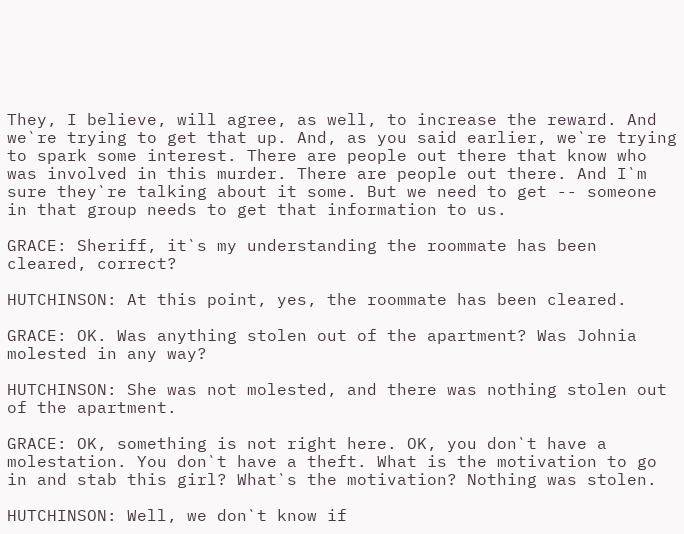They, I believe, will agree, as well, to increase the reward. And we`re trying to get that up. And, as you said earlier, we`re trying to spark some interest. There are people out there that know who was involved in this murder. There are people out there. And I`m sure they`re talking about it some. But we need to get -- someone in that group needs to get that information to us.

GRACE: Sheriff, it`s my understanding the roommate has been cleared, correct?

HUTCHINSON: At this point, yes, the roommate has been cleared.

GRACE: OK. Was anything stolen out of the apartment? Was Johnia molested in any way?

HUTCHINSON: She was not molested, and there was nothing stolen out of the apartment.

GRACE: OK, something is not right here. OK, you don`t have a molestation. You don`t have a theft. What is the motivation to go in and stab this girl? What`s the motivation? Nothing was stolen.

HUTCHINSON: Well, we don`t know if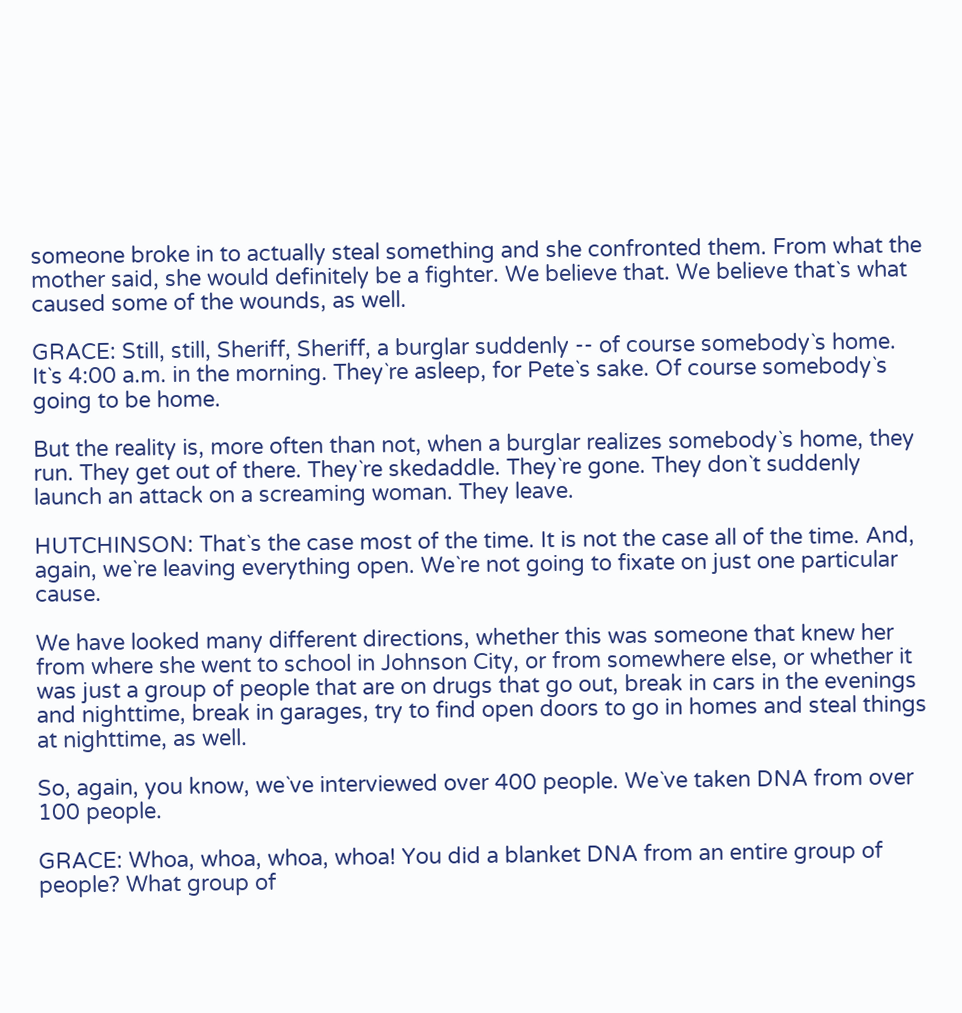someone broke in to actually steal something and she confronted them. From what the mother said, she would definitely be a fighter. We believe that. We believe that`s what caused some of the wounds, as well.

GRACE: Still, still, Sheriff, Sheriff, a burglar suddenly -- of course somebody`s home. It`s 4:00 a.m. in the morning. They`re asleep, for Pete`s sake. Of course somebody`s going to be home.

But the reality is, more often than not, when a burglar realizes somebody`s home, they run. They get out of there. They`re skedaddle. They`re gone. They don`t suddenly launch an attack on a screaming woman. They leave.

HUTCHINSON: That`s the case most of the time. It is not the case all of the time. And, again, we`re leaving everything open. We`re not going to fixate on just one particular cause.

We have looked many different directions, whether this was someone that knew her from where she went to school in Johnson City, or from somewhere else, or whether it was just a group of people that are on drugs that go out, break in cars in the evenings and nighttime, break in garages, try to find open doors to go in homes and steal things at nighttime, as well.

So, again, you know, we`ve interviewed over 400 people. We`ve taken DNA from over 100 people.

GRACE: Whoa, whoa, whoa, whoa! You did a blanket DNA from an entire group of people? What group of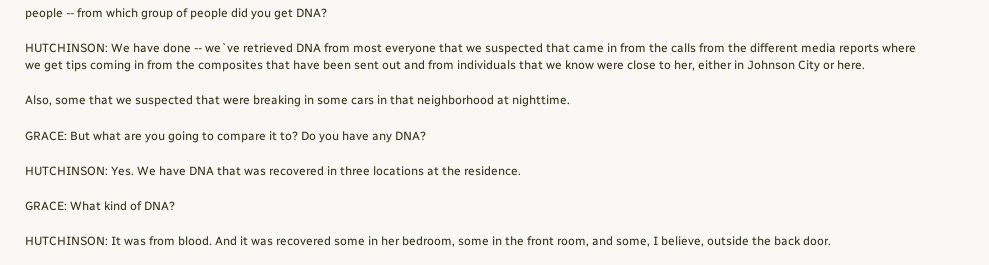people -- from which group of people did you get DNA?

HUTCHINSON: We have done -- we`ve retrieved DNA from most everyone that we suspected that came in from the calls from the different media reports where we get tips coming in from the composites that have been sent out and from individuals that we know were close to her, either in Johnson City or here.

Also, some that we suspected that were breaking in some cars in that neighborhood at nighttime.

GRACE: But what are you going to compare it to? Do you have any DNA?

HUTCHINSON: Yes. We have DNA that was recovered in three locations at the residence.

GRACE: What kind of DNA?

HUTCHINSON: It was from blood. And it was recovered some in her bedroom, some in the front room, and some, I believe, outside the back door.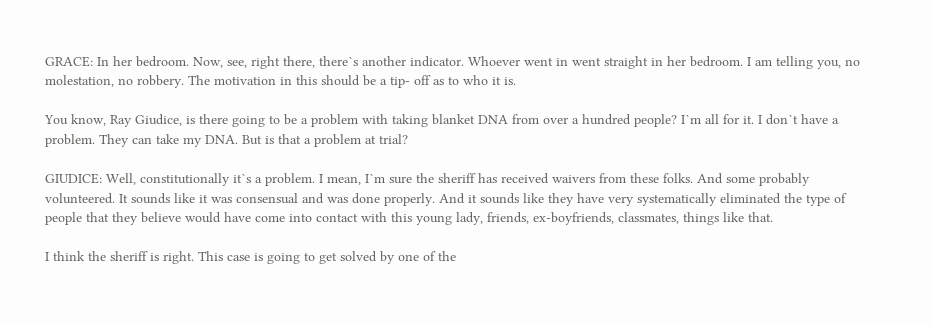GRACE: In her bedroom. Now, see, right there, there`s another indicator. Whoever went in went straight in her bedroom. I am telling you, no molestation, no robbery. The motivation in this should be a tip- off as to who it is.

You know, Ray Giudice, is there going to be a problem with taking blanket DNA from over a hundred people? I`m all for it. I don`t have a problem. They can take my DNA. But is that a problem at trial?

GIUDICE: Well, constitutionally it`s a problem. I mean, I`m sure the sheriff has received waivers from these folks. And some probably volunteered. It sounds like it was consensual and was done properly. And it sounds like they have very systematically eliminated the type of people that they believe would have come into contact with this young lady, friends, ex-boyfriends, classmates, things like that.

I think the sheriff is right. This case is going to get solved by one of the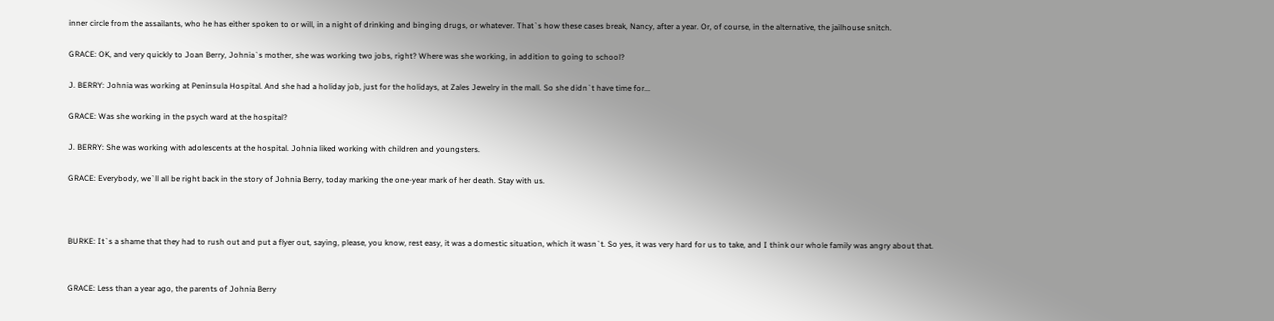inner circle from the assailants, who he has either spoken to or will, in a night of drinking and binging drugs, or whatever. That`s how these cases break, Nancy, after a year. Or, of course, in the alternative, the jailhouse snitch.

GRACE: OK, and very quickly to Joan Berry, Johnia`s mother, she was working two jobs, right? Where was she working, in addition to going to school?

J. BERRY: Johnia was working at Peninsula Hospital. And she had a holiday job, just for the holidays, at Zales Jewelry in the mall. So she didn`t have time for...

GRACE: Was she working in the psych ward at the hospital?

J. BERRY: She was working with adolescents at the hospital. Johnia liked working with children and youngsters.

GRACE: Everybody, we`ll all be right back in the story of Johnia Berry, today marking the one-year mark of her death. Stay with us.



BURKE: It`s a shame that they had to rush out and put a flyer out, saying, please, you know, rest easy, it was a domestic situation, which it wasn`t. So yes, it was very hard for us to take, and I think our whole family was angry about that.


GRACE: Less than a year ago, the parents of Johnia Berry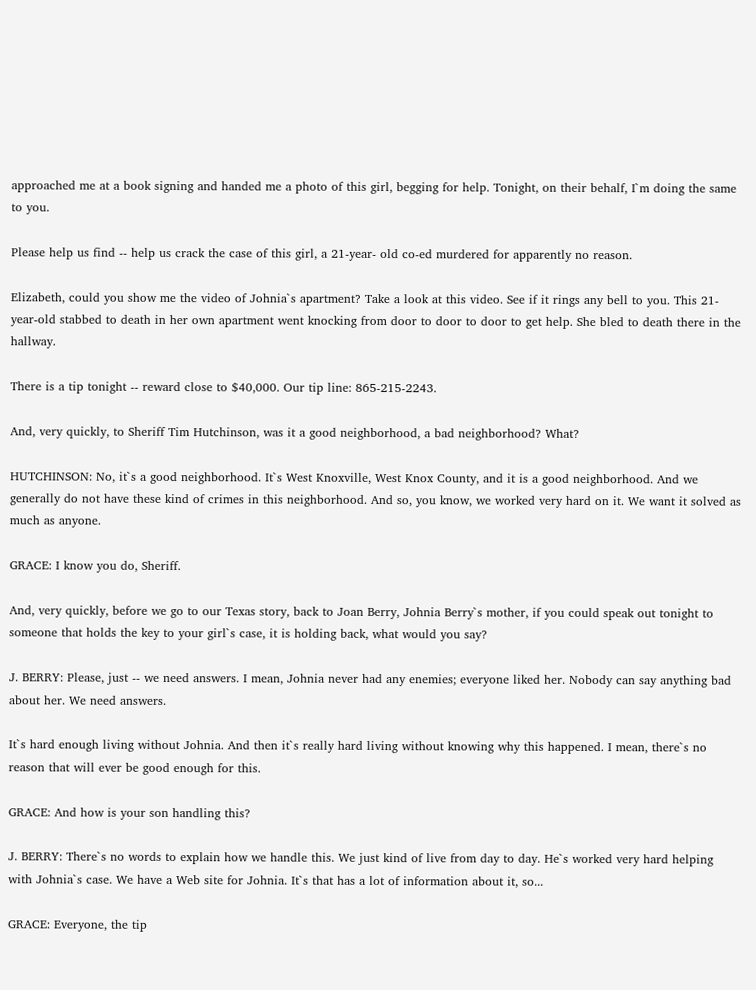approached me at a book signing and handed me a photo of this girl, begging for help. Tonight, on their behalf, I`m doing the same to you.

Please help us find -- help us crack the case of this girl, a 21-year- old co-ed murdered for apparently no reason.

Elizabeth, could you show me the video of Johnia`s apartment? Take a look at this video. See if it rings any bell to you. This 21-year-old stabbed to death in her own apartment went knocking from door to door to door to get help. She bled to death there in the hallway.

There is a tip tonight -- reward close to $40,000. Our tip line: 865-215-2243.

And, very quickly, to Sheriff Tim Hutchinson, was it a good neighborhood, a bad neighborhood? What?

HUTCHINSON: No, it`s a good neighborhood. It`s West Knoxville, West Knox County, and it is a good neighborhood. And we generally do not have these kind of crimes in this neighborhood. And so, you know, we worked very hard on it. We want it solved as much as anyone.

GRACE: I know you do, Sheriff.

And, very quickly, before we go to our Texas story, back to Joan Berry, Johnia Berry`s mother, if you could speak out tonight to someone that holds the key to your girl`s case, it is holding back, what would you say?

J. BERRY: Please, just -- we need answers. I mean, Johnia never had any enemies; everyone liked her. Nobody can say anything bad about her. We need answers.

It`s hard enough living without Johnia. And then it`s really hard living without knowing why this happened. I mean, there`s no reason that will ever be good enough for this.

GRACE: And how is your son handling this?

J. BERRY: There`s no words to explain how we handle this. We just kind of live from day to day. He`s worked very hard helping with Johnia`s case. We have a Web site for Johnia. It`s that has a lot of information about it, so...

GRACE: Everyone, the tip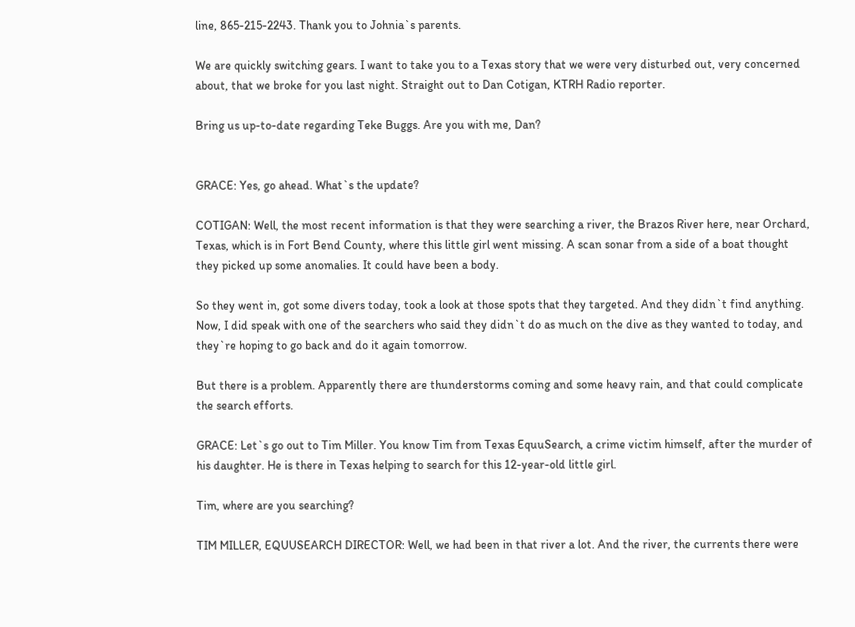line, 865-215-2243. Thank you to Johnia`s parents.

We are quickly switching gears. I want to take you to a Texas story that we were very disturbed out, very concerned about, that we broke for you last night. Straight out to Dan Cotigan, KTRH Radio reporter.

Bring us up-to-date regarding Teke Buggs. Are you with me, Dan?


GRACE: Yes, go ahead. What`s the update?

COTIGAN: Well, the most recent information is that they were searching a river, the Brazos River here, near Orchard, Texas, which is in Fort Bend County, where this little girl went missing. A scan sonar from a side of a boat thought they picked up some anomalies. It could have been a body.

So they went in, got some divers today, took a look at those spots that they targeted. And they didn`t find anything. Now, I did speak with one of the searchers who said they didn`t do as much on the dive as they wanted to today, and they`re hoping to go back and do it again tomorrow.

But there is a problem. Apparently there are thunderstorms coming and some heavy rain, and that could complicate the search efforts.

GRACE: Let`s go out to Tim Miller. You know Tim from Texas EquuSearch, a crime victim himself, after the murder of his daughter. He is there in Texas helping to search for this 12-year-old little girl.

Tim, where are you searching?

TIM MILLER, EQUUSEARCH DIRECTOR: Well, we had been in that river a lot. And the river, the currents there were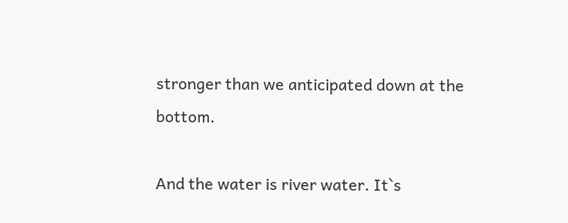stronger than we anticipated down at the bottom.

And the water is river water. It`s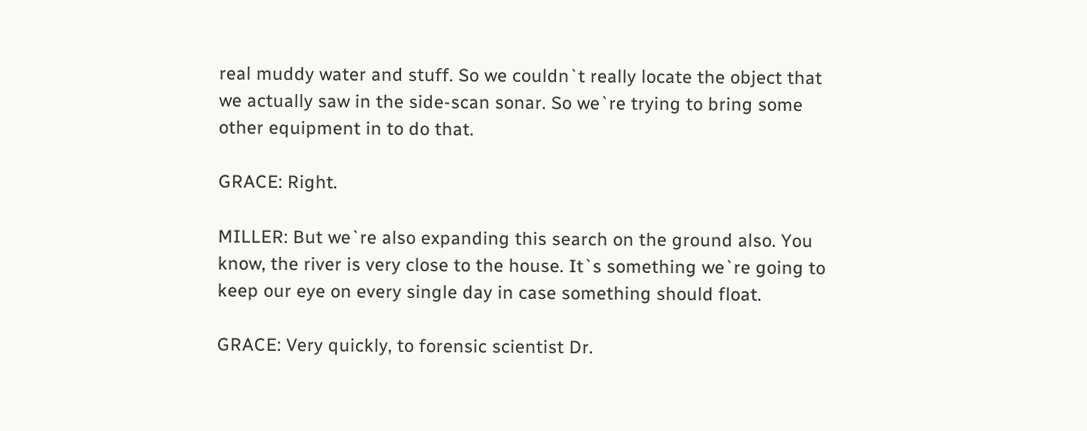real muddy water and stuff. So we couldn`t really locate the object that we actually saw in the side-scan sonar. So we`re trying to bring some other equipment in to do that.

GRACE: Right.

MILLER: But we`re also expanding this search on the ground also. You know, the river is very close to the house. It`s something we`re going to keep our eye on every single day in case something should float.

GRACE: Very quickly, to forensic scientist Dr.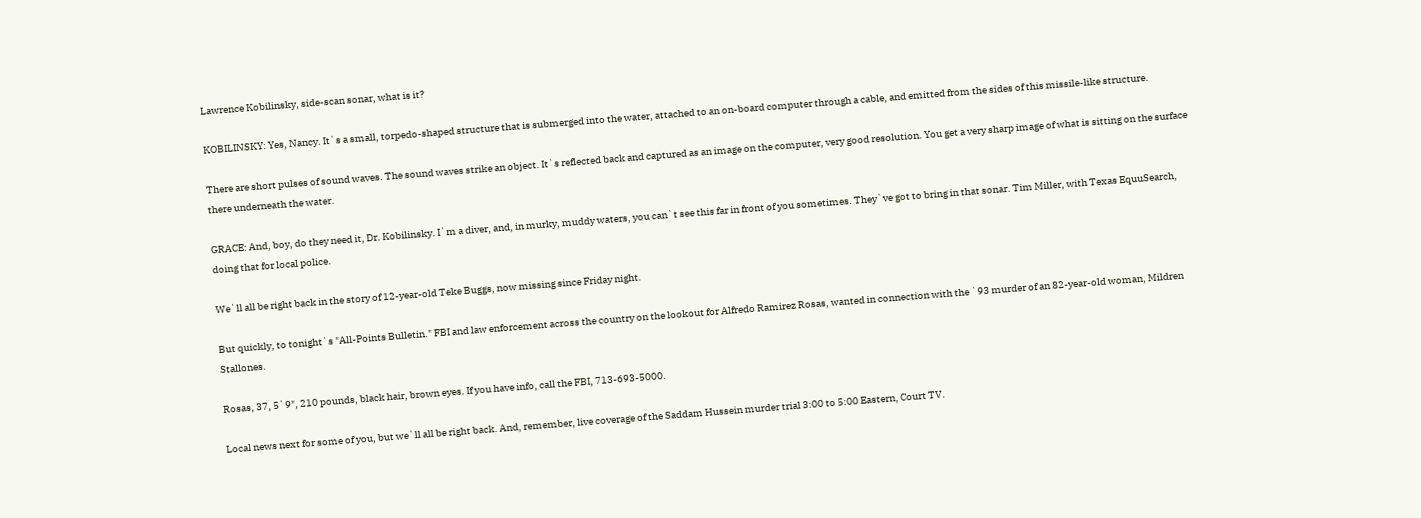Lawrence Kobilinsky, side-scan sonar, what is it?

KOBILINSKY: Yes, Nancy. It`s a small, torpedo-shaped structure that is submerged into the water, attached to an on-board computer through a cable, and emitted from the sides of this missile-like structure.

There are short pulses of sound waves. The sound waves strike an object. It`s reflected back and captured as an image on the computer, very good resolution. You get a very sharp image of what is sitting on the surface there underneath the water.

GRACE: And, boy, do they need it, Dr. Kobilinsky. I`m a diver, and, in murky, muddy waters, you can`t see this far in front of you sometimes. They`ve got to bring in that sonar. Tim Miller, with Texas EquuSearch, doing that for local police.

We`ll all be right back in the story of 12-year-old Teke Buggs, now missing since Friday night.

But quickly, to tonight`s "All-Points Bulletin." FBI and law enforcement across the country on the lookout for Alfredo Ramirez Rosas, wanted in connection with the `93 murder of an 82-year-old woman, Mildren Stallones.

Rosas, 37, 5`9", 210 pounds, black hair, brown eyes. If you have info, call the FBI, 713-693-5000.

Local news next for some of you, but we`ll all be right back. And, remember, live coverage of the Saddam Hussein murder trial 3:00 to 5:00 Eastern, Court TV.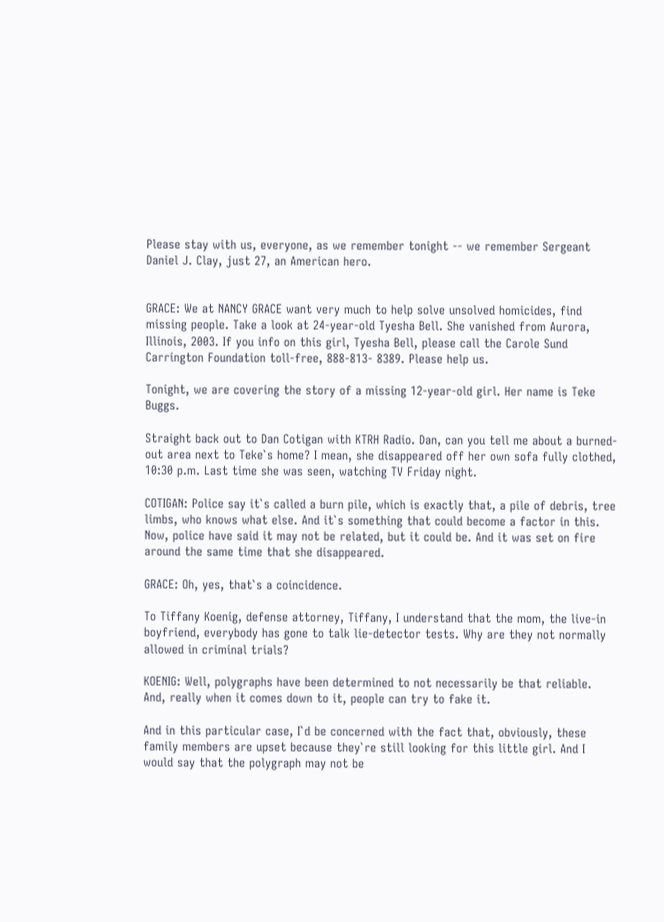Please stay with us, everyone, as we remember tonight -- we remember Sergeant Daniel J. Clay, just 27, an American hero.


GRACE: We at NANCY GRACE want very much to help solve unsolved homicides, find missing people. Take a look at 24-year-old Tyesha Bell. She vanished from Aurora, Illinois, 2003. If you info on this girl, Tyesha Bell, please call the Carole Sund Carrington Foundation toll-free, 888-813- 8389. Please help us.

Tonight, we are covering the story of a missing 12-year-old girl. Her name is Teke Buggs.

Straight back out to Dan Cotigan with KTRH Radio. Dan, can you tell me about a burned-out area next to Teke`s home? I mean, she disappeared off her own sofa fully clothed, 10:30 p.m. Last time she was seen, watching TV Friday night.

COTIGAN: Police say it`s called a burn pile, which is exactly that, a pile of debris, tree limbs, who knows what else. And it`s something that could become a factor in this. Now, police have said it may not be related, but it could be. And it was set on fire around the same time that she disappeared.

GRACE: Oh, yes, that`s a coincidence.

To Tiffany Koenig, defense attorney, Tiffany, I understand that the mom, the live-in boyfriend, everybody has gone to talk lie-detector tests. Why are they not normally allowed in criminal trials?

KOENIG: Well, polygraphs have been determined to not necessarily be that reliable. And, really when it comes down to it, people can try to fake it.

And in this particular case, I`d be concerned with the fact that, obviously, these family members are upset because they`re still looking for this little girl. And I would say that the polygraph may not be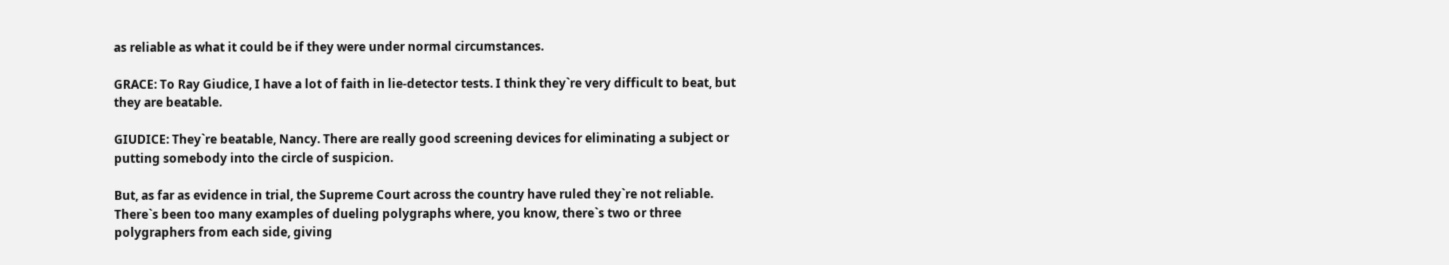as reliable as what it could be if they were under normal circumstances.

GRACE: To Ray Giudice, I have a lot of faith in lie-detector tests. I think they`re very difficult to beat, but they are beatable.

GIUDICE: They`re beatable, Nancy. There are really good screening devices for eliminating a subject or putting somebody into the circle of suspicion.

But, as far as evidence in trial, the Supreme Court across the country have ruled they`re not reliable. There`s been too many examples of dueling polygraphs where, you know, there`s two or three polygraphers from each side, giving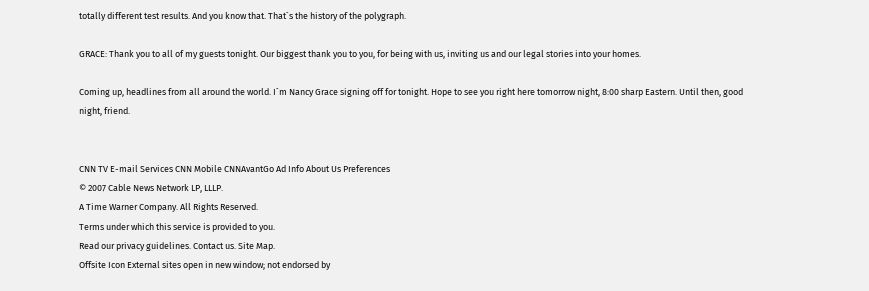totally different test results. And you know that. That`s the history of the polygraph.

GRACE: Thank you to all of my guests tonight. Our biggest thank you to you, for being with us, inviting us and our legal stories into your homes.

Coming up, headlines from all around the world. I`m Nancy Grace signing off for tonight. Hope to see you right here tomorrow night, 8:00 sharp Eastern. Until then, good night, friend.


CNN TV E-mail Services CNN Mobile CNNAvantGo Ad Info About Us Preferences
© 2007 Cable News Network LP, LLLP.
A Time Warner Company. All Rights Reserved.
Terms under which this service is provided to you.
Read our privacy guidelines. Contact us. Site Map.
Offsite Icon External sites open in new window; not endorsed by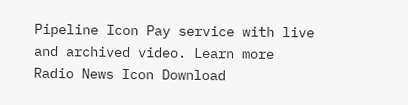Pipeline Icon Pay service with live and archived video. Learn more
Radio News Icon Download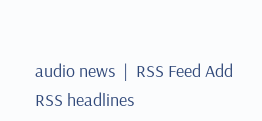audio news  |  RSS Feed Add RSS headlines